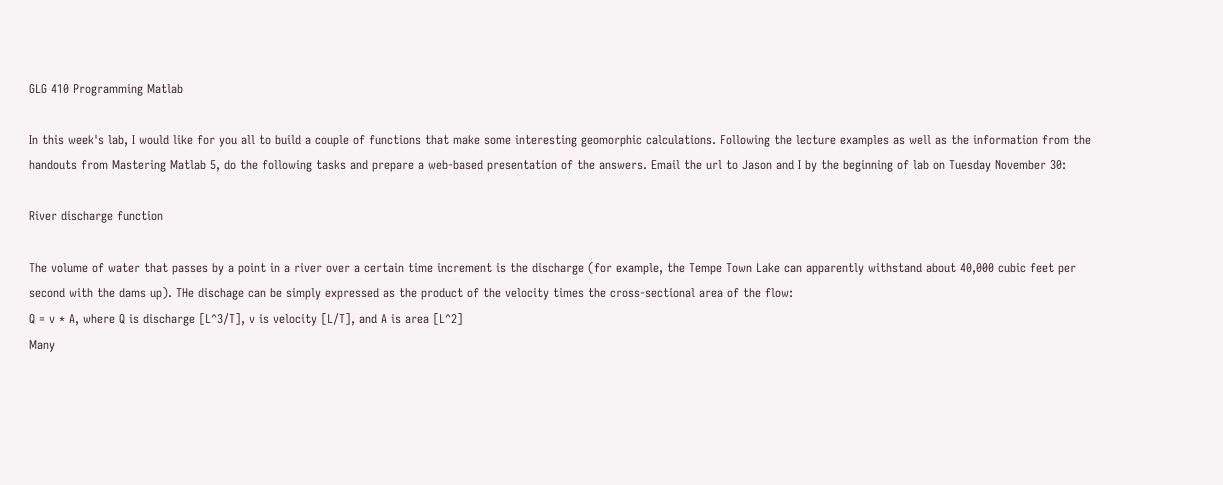GLG 410 Programming Matlab

In this week's lab, I would like for you all to build a couple of functions that make some interesting geomorphic calculations. Following the lecture examples as well as the information from the handouts from Mastering Matlab 5, do the following tasks and prepare a web-based presentation of the answers. Email the url to Jason and I by the beginning of lab on Tuesday November 30:

River discharge function

The volume of water that passes by a point in a river over a certain time increment is the discharge (for example, the Tempe Town Lake can apparently withstand about 40,000 cubic feet per second with the dams up). THe dischage can be simply expressed as the product of the velocity times the cross-sectional area of the flow:
Q = v * A, where Q is discharge [L^3/T], v is velocity [L/T], and A is area [L^2]
Many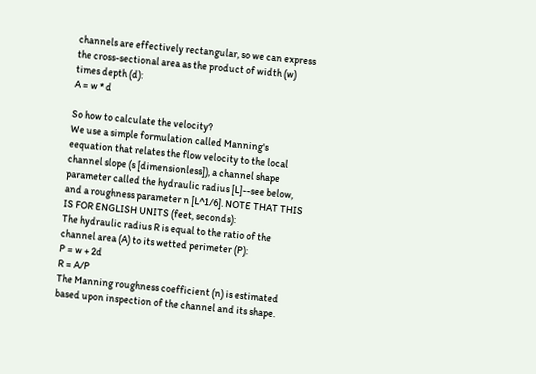channels are effectively rectangular, so we can express the cross-sectional area as the product of width (w) times depth (d):
A = w * d

So how to calculate the velocity?
We use a simple formulation called Manning's eequation that relates the flow velocity to the local channel slope (s [dimensionless]), a channel shape parameter called the hydraulic radius [L]--see below, and a roughness parameter n [L^1/6]. NOTE THAT THIS IS FOR ENGLISH UNITS (feet, seconds):
The hydraulic radius R is equal to the ratio of the channel area (A) to its wetted perimeter (P):
P = w + 2d
R = A/P
The Manning roughness coefficient (n) is estimated based upon inspection of the channel and its shape.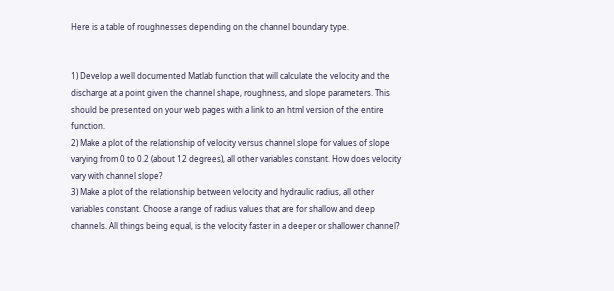Here is a table of roughnesses depending on the channel boundary type.


1) Develop a well documented Matlab function that will calculate the velocity and the discharge at a point given the channel shape, roughness, and slope parameters. This should be presented on your web pages with a link to an html version of the entire function.
2) Make a plot of the relationship of velocity versus channel slope for values of slope varying from 0 to 0.2 (about 12 degrees), all other variables constant. How does velocity vary with channel slope?
3) Make a plot of the relationship between velocity and hydraulic radius, all other variables constant. Choose a range of radius values that are for shallow and deep channels. All things being equal, is the velocity faster in a deeper or shallower channel?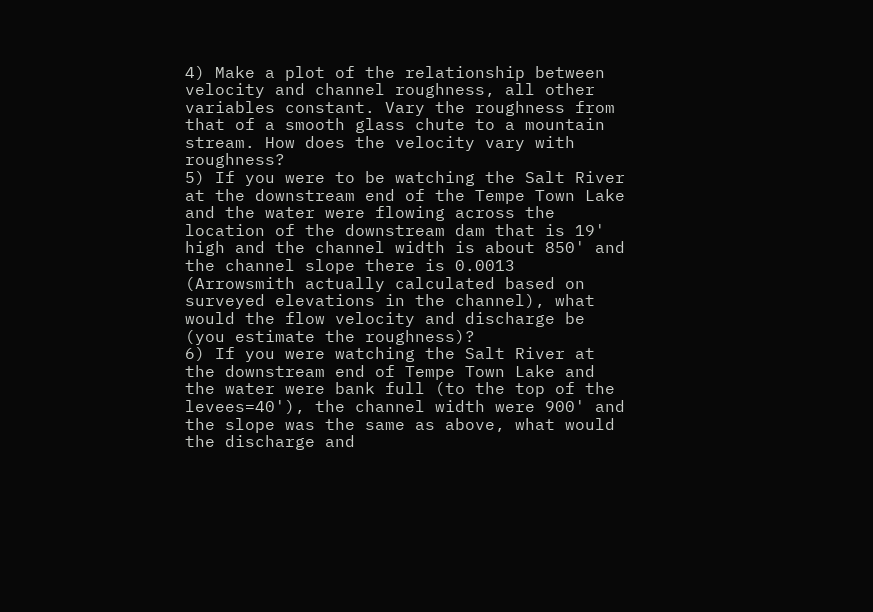4) Make a plot of the relationship between velocity and channel roughness, all other variables constant. Vary the roughness from that of a smooth glass chute to a mountain stream. How does the velocity vary with roughness?
5) If you were to be watching the Salt River at the downstream end of the Tempe Town Lake and the water were flowing across the location of the downstream dam that is 19' high and the channel width is about 850' and the channel slope there is 0.0013 (Arrowsmith actually calculated based on surveyed elevations in the channel), what would the flow velocity and discharge be (you estimate the roughness)?
6) If you were watching the Salt River at the downstream end of Tempe Town Lake and the water were bank full (to the top of the levees=40'), the channel width were 900' and the slope was the same as above, what would the discharge and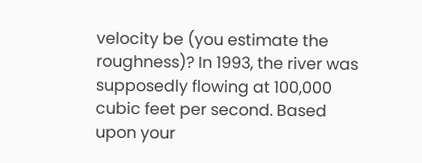velocity be (you estimate the roughness)? In 1993, the river was supposedly flowing at 100,000 cubic feet per second. Based upon your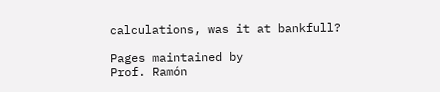calculations, was it at bankfull?

Pages maintained by
Prof. Ramón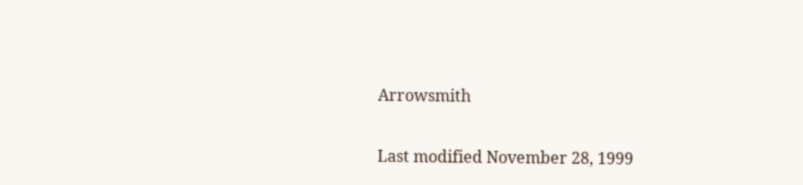Arrowsmith

Last modified November 28, 1999